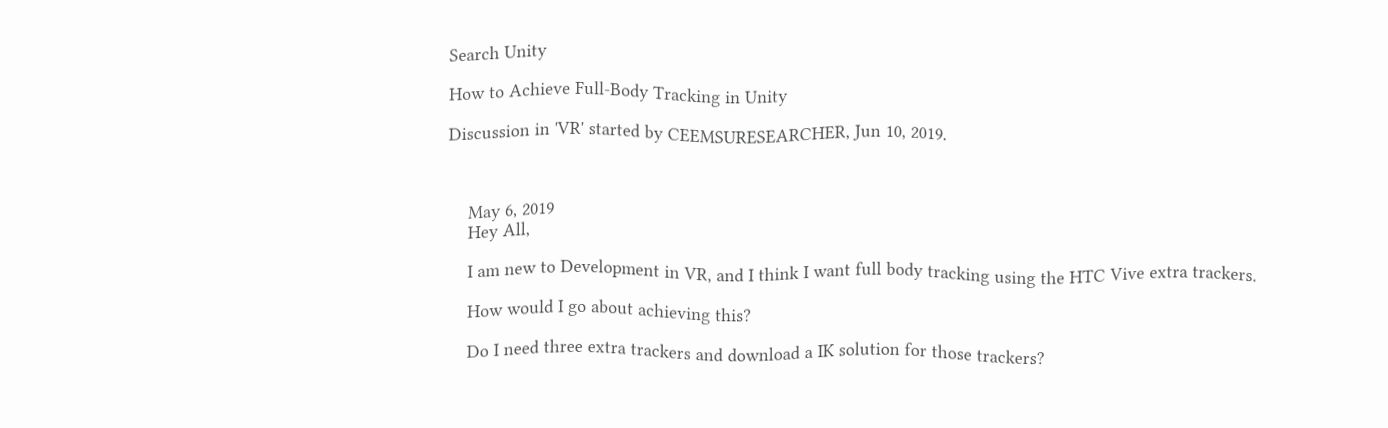Search Unity

How to Achieve Full-Body Tracking in Unity

Discussion in 'VR' started by CEEMSURESEARCHER, Jun 10, 2019.



    May 6, 2019
    Hey All,

    I am new to Development in VR, and I think I want full body tracking using the HTC Vive extra trackers.

    How would I go about achieving this?

    Do I need three extra trackers and download a IK solution for those trackers?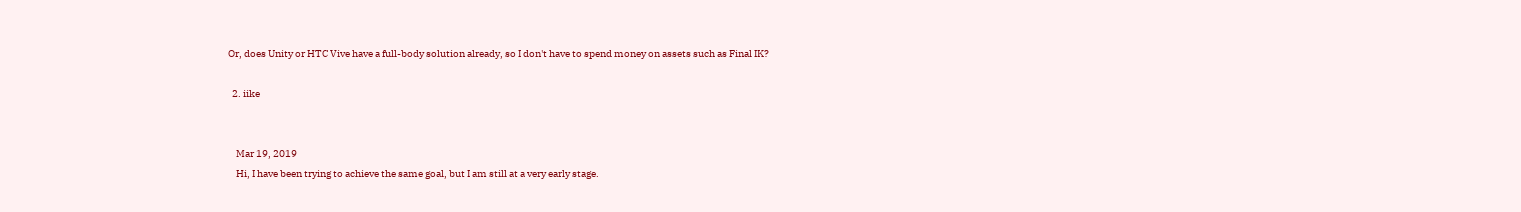Or, does Unity or HTC Vive have a full-body solution already, so I don't have to spend money on assets such as Final IK?

  2. iike


    Mar 19, 2019
    Hi, I have been trying to achieve the same goal, but I am still at a very early stage.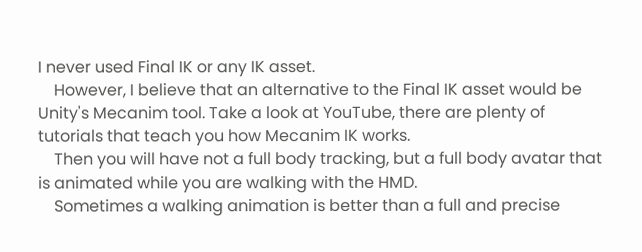I never used Final IK or any IK asset.
    However, I believe that an alternative to the Final IK asset would be Unity's Mecanim tool. Take a look at YouTube, there are plenty of tutorials that teach you how Mecanim IK works.
    Then you will have not a full body tracking, but a full body avatar that is animated while you are walking with the HMD.
    Sometimes a walking animation is better than a full and precise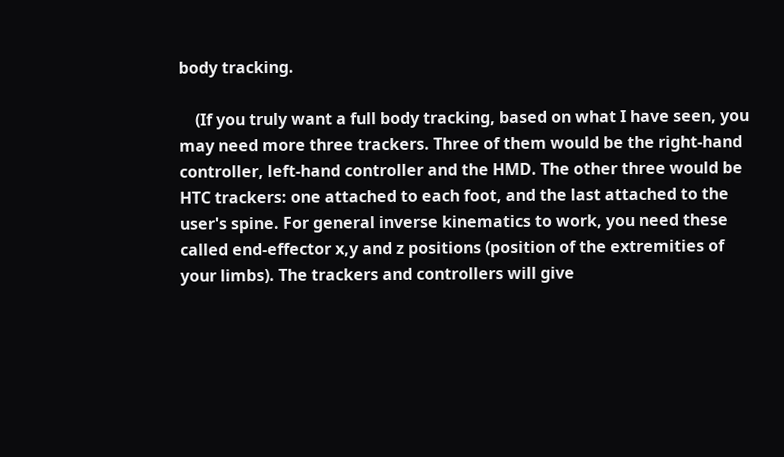body tracking.

    (If you truly want a full body tracking, based on what I have seen, you may need more three trackers. Three of them would be the right-hand controller, left-hand controller and the HMD. The other three would be HTC trackers: one attached to each foot, and the last attached to the user's spine. For general inverse kinematics to work, you need these called end-effector x,y and z positions (position of the extremities of your limbs). The trackers and controllers will give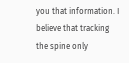you that information. I believe that tracking the spine only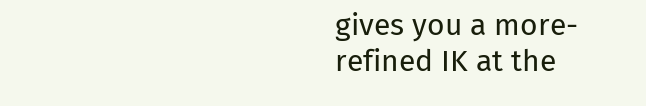gives you a more-refined IK at the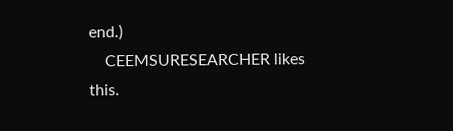end.)
    CEEMSURESEARCHER likes this.